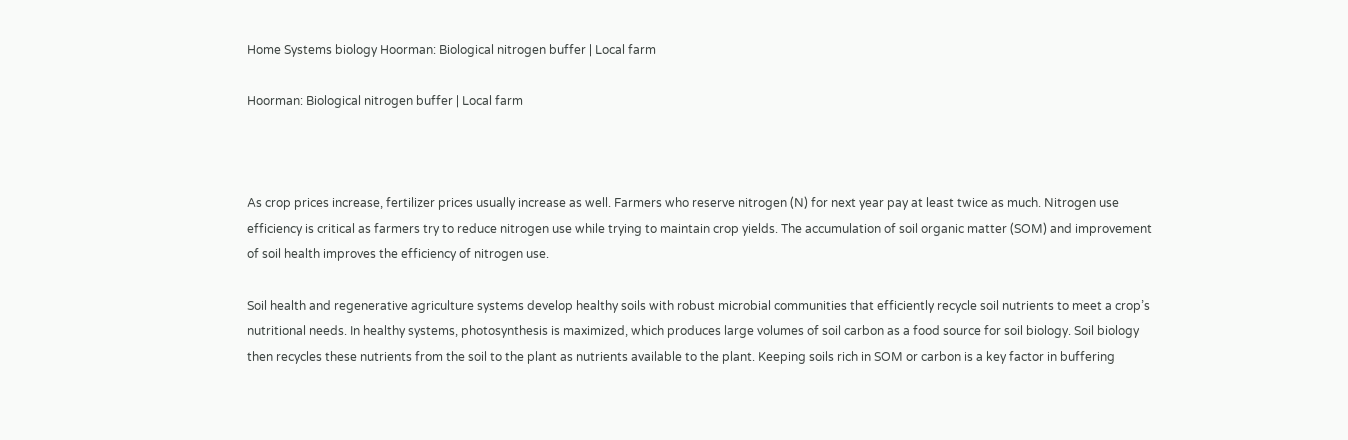Home Systems biology Hoorman: Biological nitrogen buffer | Local farm

Hoorman: Biological nitrogen buffer | Local farm



As crop prices increase, fertilizer prices usually increase as well. Farmers who reserve nitrogen (N) for next year pay at least twice as much. Nitrogen use efficiency is critical as farmers try to reduce nitrogen use while trying to maintain crop yields. The accumulation of soil organic matter (SOM) and improvement of soil health improves the efficiency of nitrogen use.

Soil health and regenerative agriculture systems develop healthy soils with robust microbial communities that efficiently recycle soil nutrients to meet a crop’s nutritional needs. In healthy systems, photosynthesis is maximized, which produces large volumes of soil carbon as a food source for soil biology. Soil biology then recycles these nutrients from the soil to the plant as nutrients available to the plant. Keeping soils rich in SOM or carbon is a key factor in buffering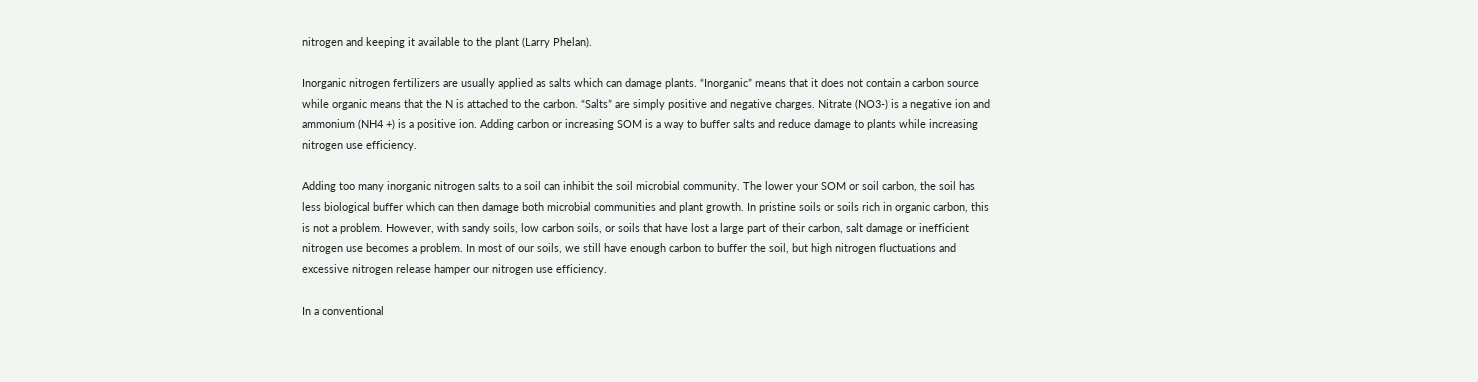nitrogen and keeping it available to the plant (Larry Phelan).

Inorganic nitrogen fertilizers are usually applied as salts which can damage plants. “Inorganic” means that it does not contain a carbon source while organic means that the N is attached to the carbon. “Salts” are simply positive and negative charges. Nitrate (NO3-) is a negative ion and ammonium (NH4 +) is a positive ion. Adding carbon or increasing SOM is a way to buffer salts and reduce damage to plants while increasing nitrogen use efficiency.

Adding too many inorganic nitrogen salts to a soil can inhibit the soil microbial community. The lower your SOM or soil carbon, the soil has less biological buffer which can then damage both microbial communities and plant growth. In pristine soils or soils rich in organic carbon, this is not a problem. However, with sandy soils, low carbon soils, or soils that have lost a large part of their carbon, salt damage or inefficient nitrogen use becomes a problem. In most of our soils, we still have enough carbon to buffer the soil, but high nitrogen fluctuations and excessive nitrogen release hamper our nitrogen use efficiency.

In a conventional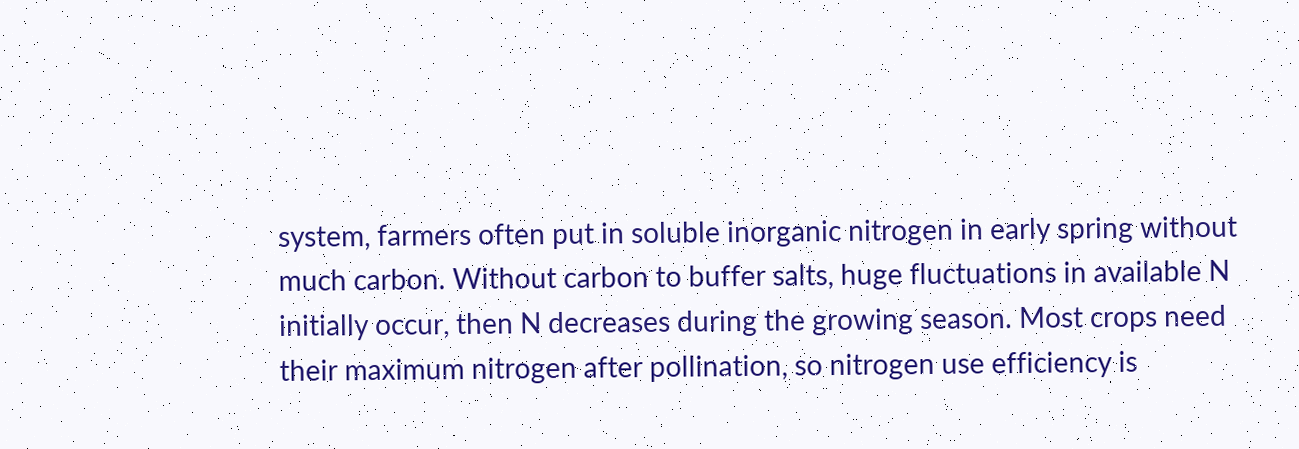system, farmers often put in soluble inorganic nitrogen in early spring without much carbon. Without carbon to buffer salts, huge fluctuations in available N initially occur, then N decreases during the growing season. Most crops need their maximum nitrogen after pollination, so nitrogen use efficiency is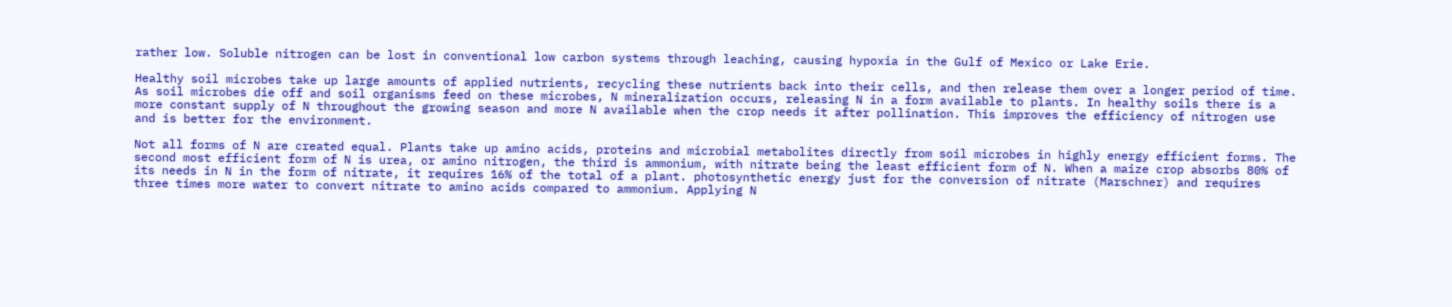rather low. Soluble nitrogen can be lost in conventional low carbon systems through leaching, causing hypoxia in the Gulf of Mexico or Lake Erie.

Healthy soil microbes take up large amounts of applied nutrients, recycling these nutrients back into their cells, and then release them over a longer period of time. As soil microbes die off and soil organisms feed on these microbes, N mineralization occurs, releasing N in a form available to plants. In healthy soils there is a more constant supply of N throughout the growing season and more N available when the crop needs it after pollination. This improves the efficiency of nitrogen use and is better for the environment.

Not all forms of N are created equal. Plants take up amino acids, proteins and microbial metabolites directly from soil microbes in highly energy efficient forms. The second most efficient form of N is urea, or amino nitrogen, the third is ammonium, with nitrate being the least efficient form of N. When a maize crop absorbs 80% of its needs in N in the form of nitrate, it requires 16% of the total of a plant. photosynthetic energy just for the conversion of nitrate (Marschner) and requires three times more water to convert nitrate to amino acids compared to ammonium. Applying N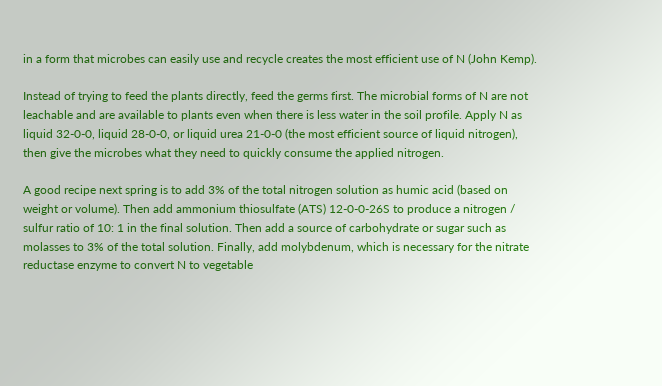in a form that microbes can easily use and recycle creates the most efficient use of N (John Kemp).

Instead of trying to feed the plants directly, feed the germs first. The microbial forms of N are not leachable and are available to plants even when there is less water in the soil profile. Apply N as liquid 32-0-0, liquid 28-0-0, or liquid urea 21-0-0 (the most efficient source of liquid nitrogen), then give the microbes what they need to quickly consume the applied nitrogen.

A good recipe next spring is to add 3% of the total nitrogen solution as humic acid (based on weight or volume). Then add ammonium thiosulfate (ATS) 12-0-0-26S to produce a nitrogen / sulfur ratio of 10: 1 in the final solution. Then add a source of carbohydrate or sugar such as molasses to 3% of the total solution. Finally, add molybdenum, which is necessary for the nitrate reductase enzyme to convert N to vegetable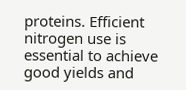proteins. Efficient nitrogen use is essential to achieve good yields and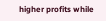higher profits while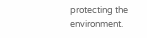protecting the environment.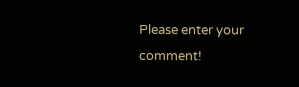Please enter your comment!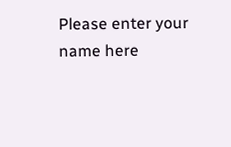Please enter your name here